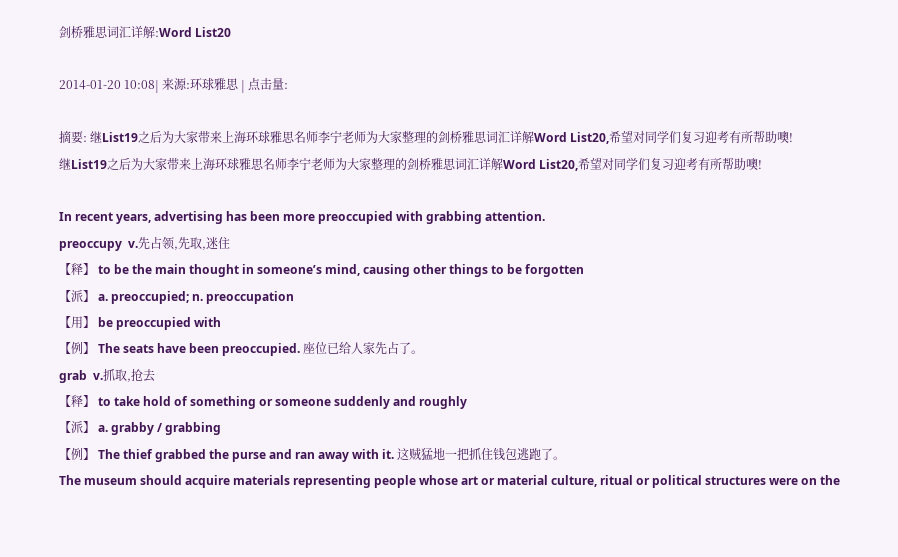剑桥雅思词汇详解:Word List20

2014-01-20 10:08| 来源:环球雅思 | 点击量:

摘要: 继List19之后为大家带来上海环球雅思名师李宁老师为大家整理的剑桥雅思词汇详解Word List20,希望对同学们复习迎考有所帮助噢!
继List19之后为大家带来上海环球雅思名师李宁老师为大家整理的剑桥雅思词汇详解Word List20,希望对同学们复习迎考有所帮助噢!

In recent years, advertising has been more preoccupied with grabbing attention.
preoccupy  v.先占领,先取,迷住
【释】 to be the main thought in someone’s mind, causing other things to be forgotten
【派】 a. preoccupied; n. preoccupation
【用】 be preoccupied with
【例】 The seats have been preoccupied. 座位已给人家先占了。
grab  v.抓取,抢去
【释】 to take hold of something or someone suddenly and roughly
【派】 a. grabby / grabbing
【例】 The thief grabbed the purse and ran away with it. 这贼猛地一把抓住钱包逃跑了。
The museum should acquire materials representing people whose art or material culture, ritual or political structures were on the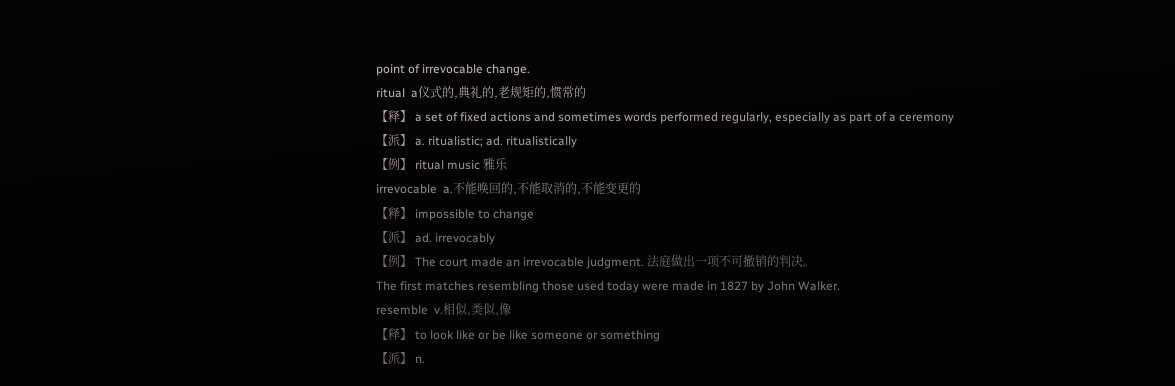point of irrevocable change.
ritual  a仪式的,典礼的,老规矩的,惯常的
【释】 a set of fixed actions and sometimes words performed regularly, especially as part of a ceremony
【派】 a. ritualistic; ad. ritualistically
【例】 ritual music 雅乐
irrevocable  a.不能唤回的,不能取消的,不能变更的
【释】 impossible to change
【派】 ad. irrevocably
【例】 The court made an irrevocable judgment. 法庭做出一项不可撤销的判决。
The first matches resembling those used today were made in 1827 by John Walker.
resemble  v.相似,类似,像
【释】 to look like or be like someone or something
【派】 n.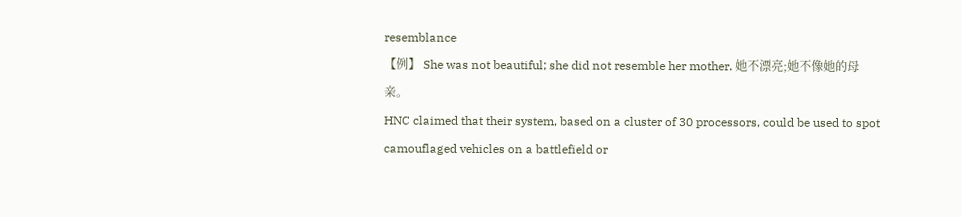resemblance
【例】 She was not beautiful; she did not resemble her mother. 她不漂亮;她不像她的母亲。
HNC claimed that their system, based on a cluster of 30 processors, could be used to spot camouflaged vehicles on a battlefield or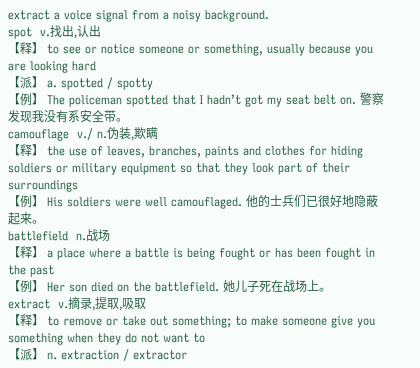extract a voice signal from a noisy background.
spot  v.找出,认出
【释】 to see or notice someone or something, usually because you are looking hard
【派】 a. spotted / spotty
【例】 The policeman spotted that I hadn’t got my seat belt on. 警察发现我没有系安全带。
camouflage  v./ n.伪装,欺瞒
【释】 the use of leaves, branches, paints and clothes for hiding soldiers or military equipment so that they look part of their surroundings
【例】 His soldiers were well camouflaged. 他的士兵们已很好地隐蔽起来。
battlefield  n.战场
【释】 a place where a battle is being fought or has been fought in the past
【例】 Her son died on the battlefield. 她儿子死在战场上。
extract  v.摘录,提取,吸取
【释】 to remove or take out something; to make someone give you something when they do not want to
【派】 n. extraction / extractor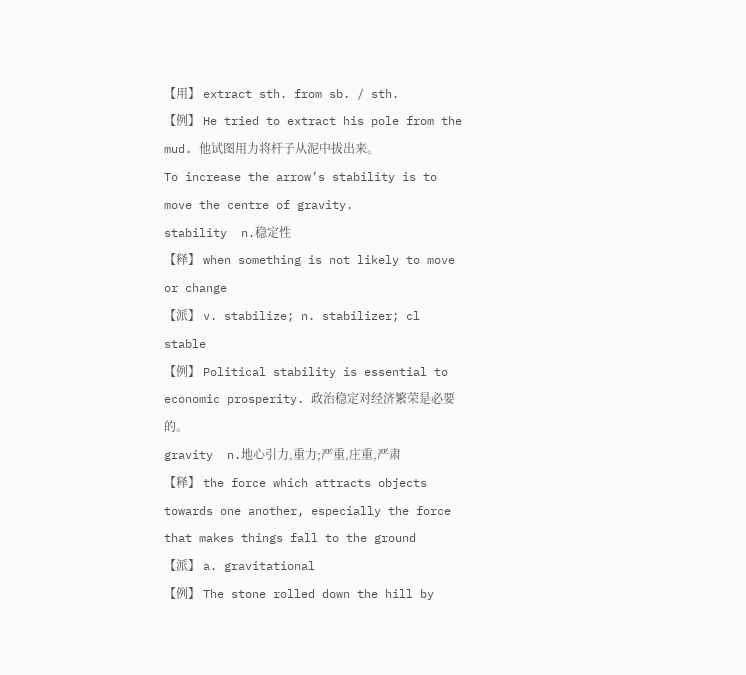【用】 extract sth. from sb. / sth.
【例】 He tried to extract his pole from the mud. 他试图用力将杆子从泥中拔出来。
To increase the arrow’s stability is to move the centre of gravity.
stability  n.稳定性
【释】 when something is not likely to move or change
【派】 v. stabilize; n. stabilizer; cl stable
【例】 Political stability is essential to economic prosperity. 政治稳定对经济繁荣是必要的。
gravity  n.地心引力,重力;严重,庄重,严肃
【释】 the force which attracts objects towards one another, especially the force that makes things fall to the ground
【派】 a. gravitational
【例】 The stone rolled down the hill by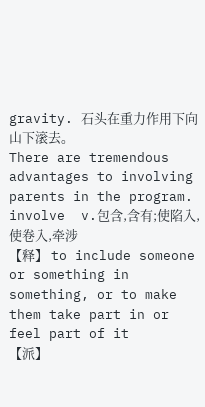gravity. 石头在重力作用下向山下滚去。
There are tremendous advantages to involving parents in the program.
involve  v.包含,含有;使陷入,使卷入,牵涉
【释】 to include someone or something in something, or to make them take part in or feel part of it
【派】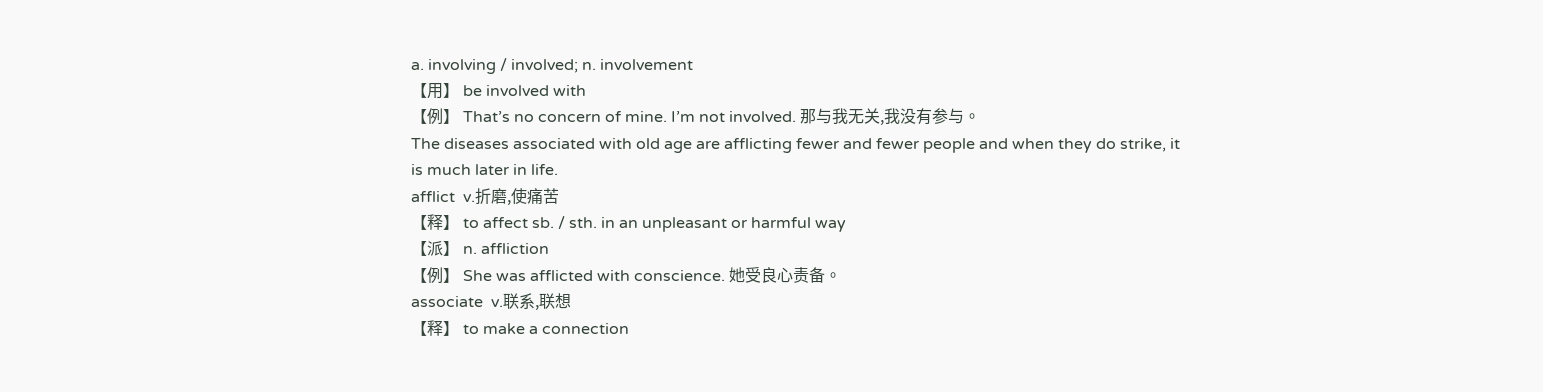a. involving / involved; n. involvement
【用】 be involved with
【例】 That’s no concern of mine. I’m not involved. 那与我无关,我没有参与。
The diseases associated with old age are afflicting fewer and fewer people and when they do strike, it is much later in life.
afflict  v.折磨,使痛苦
【释】 to affect sb. / sth. in an unpleasant or harmful way
【派】 n. affliction
【例】 She was afflicted with conscience. 她受良心责备。
associate  v.联系,联想
【释】 to make a connection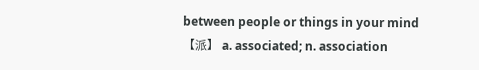between people or things in your mind
【派】 a. associated; n. association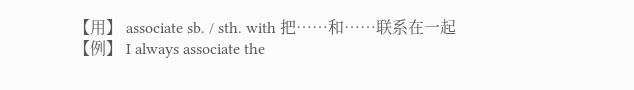【用】 associate sb. / sth. with 把……和……联系在一起
【例】 I always associate the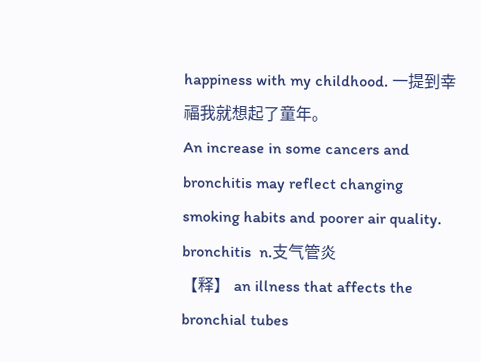happiness with my childhood. 一提到幸福我就想起了童年。
An increase in some cancers and bronchitis may reflect changing smoking habits and poorer air quality.
bronchitis  n.支气管炎
【释】 an illness that affects the bronchial tubes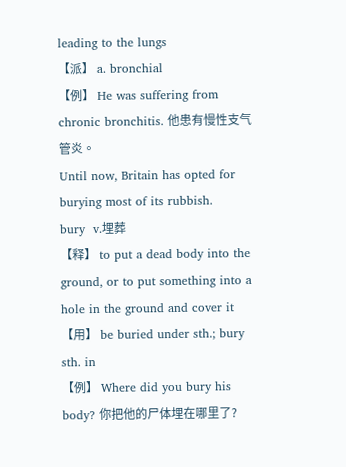leading to the lungs
【派】 a. bronchial
【例】 He was suffering from chronic bronchitis. 他患有慢性支气管炎。
Until now, Britain has opted for burying most of its rubbish.
bury  v.埋葬
【释】 to put a dead body into the ground, or to put something into a hole in the ground and cover it
【用】 be buried under sth.; bury sth. in
【例】 Where did you bury his body? 你把他的尸体埋在哪里了?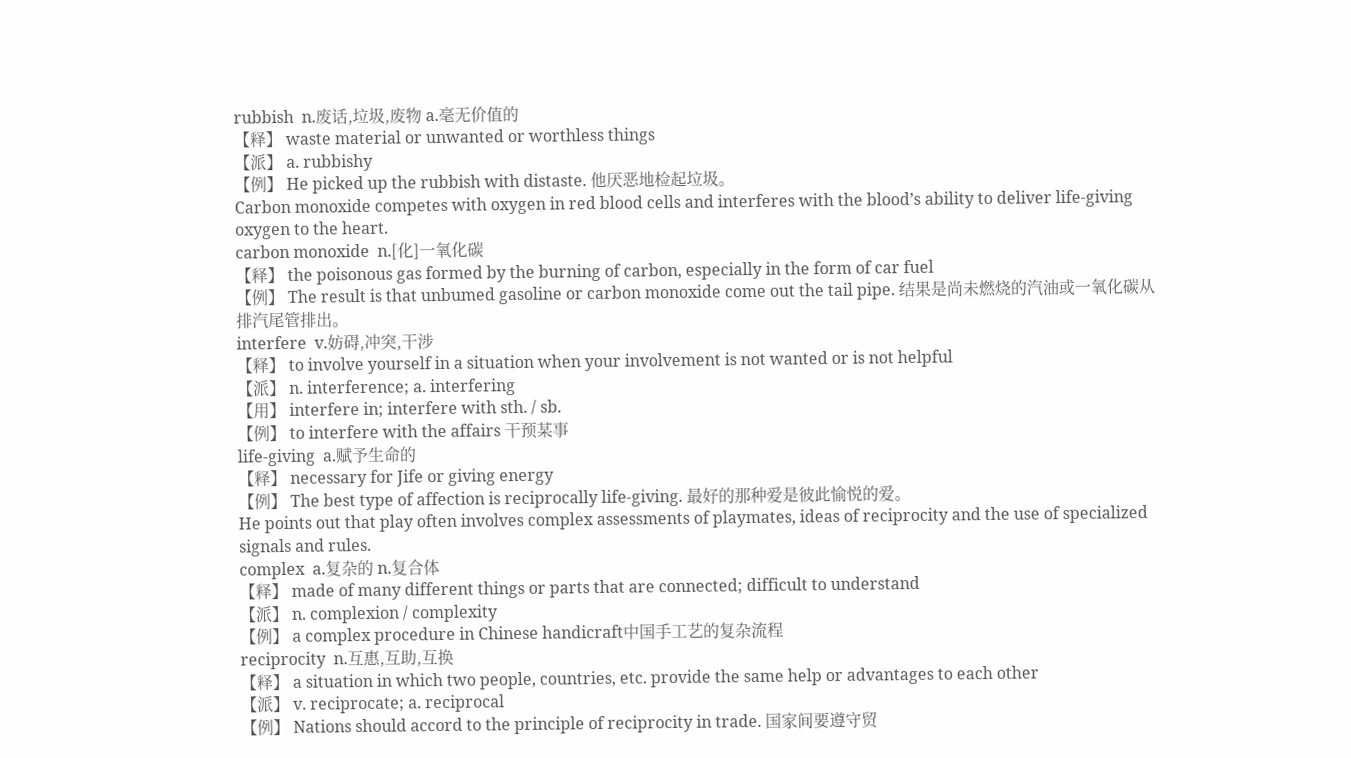rubbish  n.废话,垃圾,废物 a.毫无价值的
【释】 waste material or unwanted or worthless things
【派】 a. rubbishy
【例】 He picked up the rubbish with distaste. 他厌恶地检起垃圾。
Carbon monoxide competes with oxygen in red blood cells and interferes with the blood’s ability to deliver life-giving oxygen to the heart.
carbon monoxide  n.[化]一氧化碳
【释】 the poisonous gas formed by the burning of carbon, especially in the form of car fuel
【例】 The result is that unbumed gasoline or carbon monoxide come out the tail pipe. 结果是尚未燃烧的汽油或一氧化碳从排汽尾管排出。
interfere  v.妨碍,冲突,干涉
【释】 to involve yourself in a situation when your involvement is not wanted or is not helpful
【派】 n. interference; a. interfering
【用】 interfere in; interfere with sth. / sb.
【例】 to interfere with the affairs 干预某事
life-giving  a.赋予生命的
【释】 necessary for Jife or giving energy
【例】 The best type of affection is reciprocally life-giving. 最好的那种爱是彼此愉悦的爱。
He points out that play often involves complex assessments of playmates, ideas of reciprocity and the use of specialized signals and rules.
complex  a.复杂的 n.复合体
【释】 made of many different things or parts that are connected; difficult to understand
【派】 n. complexion / complexity
【例】 a complex procedure in Chinese handicraft中国手工艺的复杂流程
reciprocity  n.互惠,互助,互换
【释】 a situation in which two people, countries, etc. provide the same help or advantages to each other
【派】 v. reciprocate; a. reciprocal
【例】 Nations should accord to the principle of reciprocity in trade. 国家间要遵守贸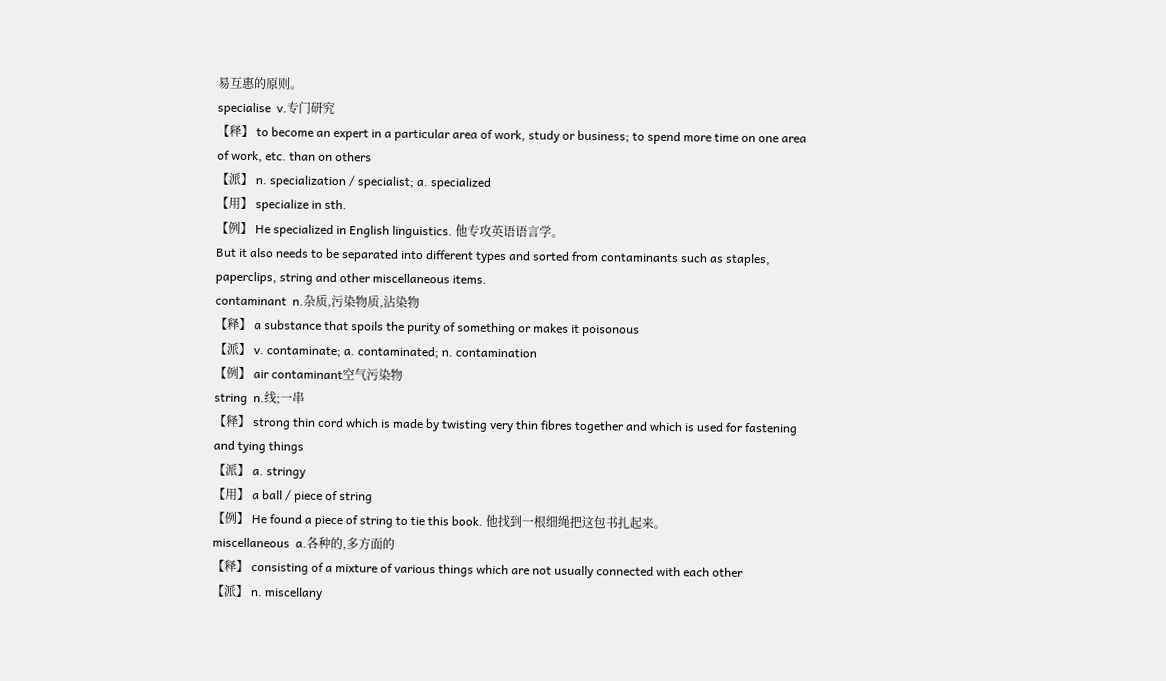易互惠的原则。
specialise  v.专门研究
【释】 to become an expert in a particular area of work, study or business; to spend more time on one area of work, etc. than on others
【派】 n. specialization / specialist; a. specialized
【用】 specialize in sth.
【例】 He specialized in English linguistics. 他专攻英语语言学。
But it also needs to be separated into different types and sorted from contaminants such as staples, paperclips, string and other miscellaneous items.
contaminant  n.杂质,污染物质,沾染物
【释】 a substance that spoils the purity of something or makes it poisonous
【派】 v. contaminate; a. contaminated; n. contamination
【例】 air contaminant空气污染物
string  n.线;一串
【释】 strong thin cord which is made by twisting very thin fibres together and which is used for fastening and tying things
【派】 a. stringy
【用】 a ball / piece of string
【例】 He found a piece of string to tie this book. 他找到一根细绳把这包书扎起来。
miscellaneous  a.各种的,多方面的
【释】 consisting of a mixture of various things which are not usually connected with each other
【派】 n. miscellany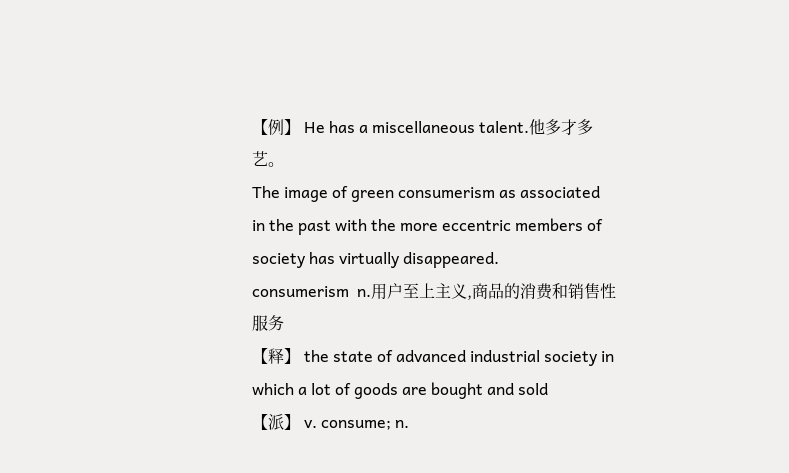【例】 He has a miscellaneous talent.他多才多艺。
The image of green consumerism as associated in the past with the more eccentric members of society has virtually disappeared.
consumerism  n.用户至上主义,商品的消费和销售性服务
【释】 the state of advanced industrial society in which a lot of goods are bought and sold
【派】 v. consume; n.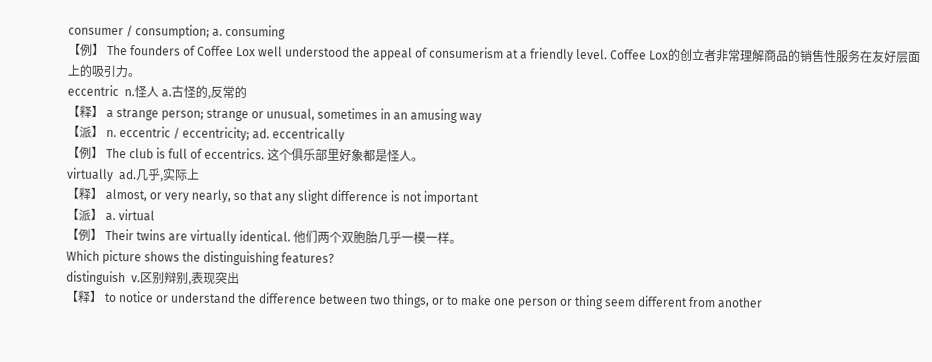consumer / consumption; a. consuming
【例】 The founders of Coffee Lox well understood the appeal of consumerism at a friendly level. Coffee Lox的创立者非常理解商品的销售性服务在友好层面上的吸引力。
eccentric  n.怪人 a.古怪的,反常的
【释】 a strange person; strange or unusual, sometimes in an amusing way
【派】 n. eccentric / eccentricity; ad. eccentrically
【例】 The club is full of eccentrics. 这个俱乐部里好象都是怪人。
virtually  ad.几乎,实际上
【释】 almost, or very nearly, so that any slight difference is not important
【派】 a. virtual
【例】 Their twins are virtually identical. 他们两个双胞胎几乎一模一样。
Which picture shows the distinguishing features?
distinguish  v.区别辩别,表现突出
【释】 to notice or understand the difference between two things, or to make one person or thing seem different from another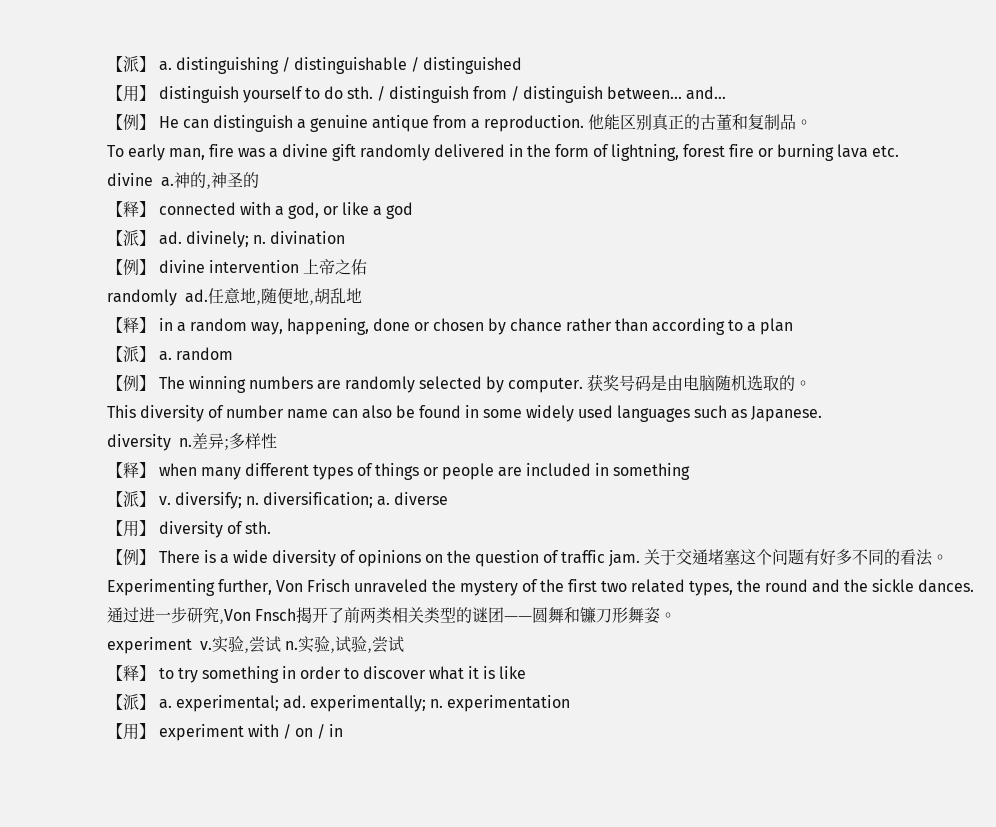【派】 a. distinguishing / distinguishable / distinguished
【用】 distinguish yourself to do sth. / distinguish from / distinguish between... and…
【例】 He can distinguish a genuine antique from a reproduction. 他能区别真正的古董和复制品。
To early man, fire was a divine gift randomly delivered in the form of lightning, forest fire or burning lava etc.
divine  a.神的,神圣的
【释】 connected with a god, or like a god
【派】 ad. divinely; n. divination
【例】 divine intervention 上帝之佑
randomly  ad.任意地,随便地,胡乱地
【释】 in a random way, happening, done or chosen by chance rather than according to a plan
【派】 a. random
【例】 The winning numbers are randomly selected by computer. 获奖号码是由电脑随机选取的。
This diversity of number name can also be found in some widely used languages such as Japanese.
diversity  n.差异;多样性
【释】 when many different types of things or people are included in something
【派】 v. diversify; n. diversification; a. diverse
【用】 diversity of sth.
【例】 There is a wide diversity of opinions on the question of traffic jam. 关于交通堵塞这个问题有好多不同的看法。
Experimenting further, Von Frisch unraveled the mystery of the first two related types, the round and the sickle dances.
通过进一步研究,Von Fnsch揭开了前两类相关类型的谜团——圆舞和镰刀形舞姿。
experiment  v.实验,尝试 n.实验,试验,尝试
【释】 to try something in order to discover what it is like
【派】 a. experimental; ad. experimentally; n. experimentation
【用】 experiment with / on / in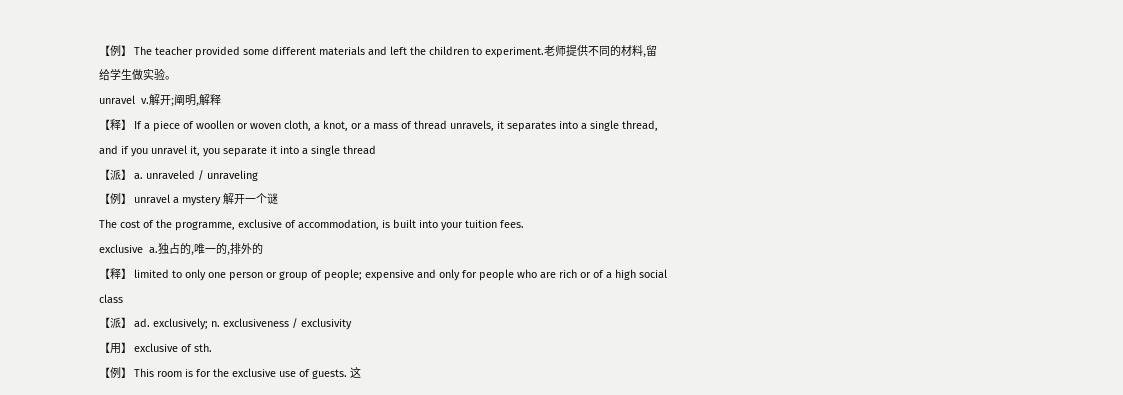【例】 The teacher provided some different materials and left the children to experiment.老师提供不同的材料,留给学生做实验。
unravel  v.解开;阐明,解释
【释】 If a piece of woollen or woven cloth, a knot, or a mass of thread unravels, it separates into a single thread, and if you unravel it, you separate it into a single thread
【派】 a. unraveled / unraveling
【例】 unravel a mystery 解开一个谜
The cost of the programme, exclusive of accommodation, is built into your tuition fees.
exclusive  a.独占的,唯一的,排外的
【释】 limited to only one person or group of people; expensive and only for people who are rich or of a high social class
【派】 ad. exclusively; n. exclusiveness / exclusivity
【用】 exclusive of sth.
【例】 This room is for the exclusive use of guests. 这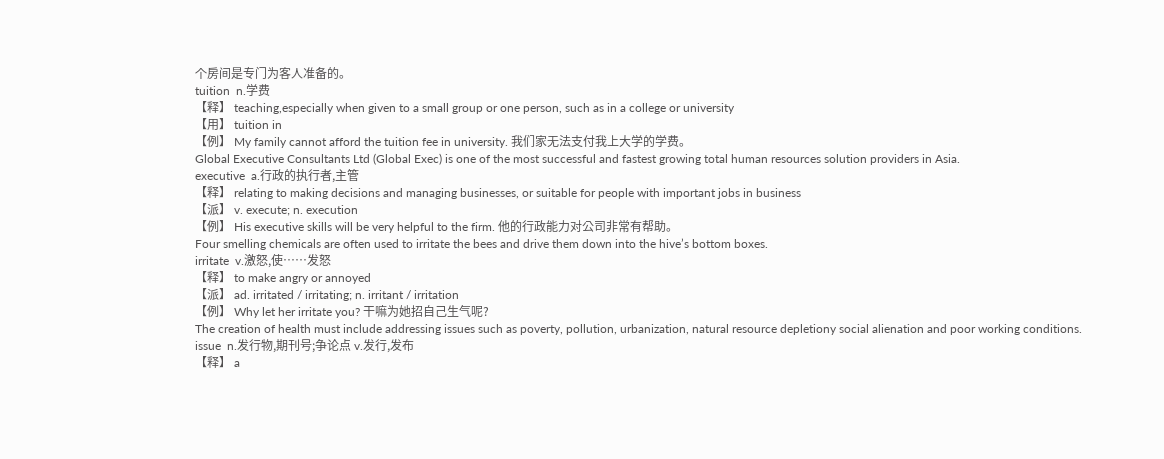个房间是专门为客人准备的。
tuition  n.学费
【释】 teaching,especially when given to a small group or one person, such as in a college or university
【用】 tuition in
【例】 My family cannot afford the tuition fee in university. 我们家无法支付我上大学的学费。
Global Executive Consultants Ltd (Global Exec) is one of the most successful and fastest growing total human resources solution providers in Asia.
executive  a.行政的执行者,主管
【释】 relating to making decisions and managing businesses, or suitable for people with important jobs in business
【派】 v. execute; n. execution
【例】 His executive skills will be very helpful to the firm. 他的行政能力对公司非常有帮助。
Four smelling chemicals are often used to irritate the bees and drive them down into the hive’s bottom boxes.
irritate  v.激怒,使……发怒
【释】 to make angry or annoyed
【派】 ad. irritated / irritating; n. irritant / irritation
【例】 Why let her irritate you? 干嘛为她招自己生气呢?
The creation of health must include addressing issues such as poverty, pollution, urbanization, natural resource depletiony social alienation and poor working conditions.
issue  n.发行物,期刊号;争论点 v.发行,发布
【释】 a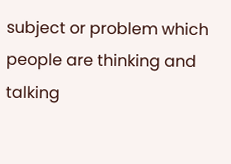subject or problem which people are thinking and talking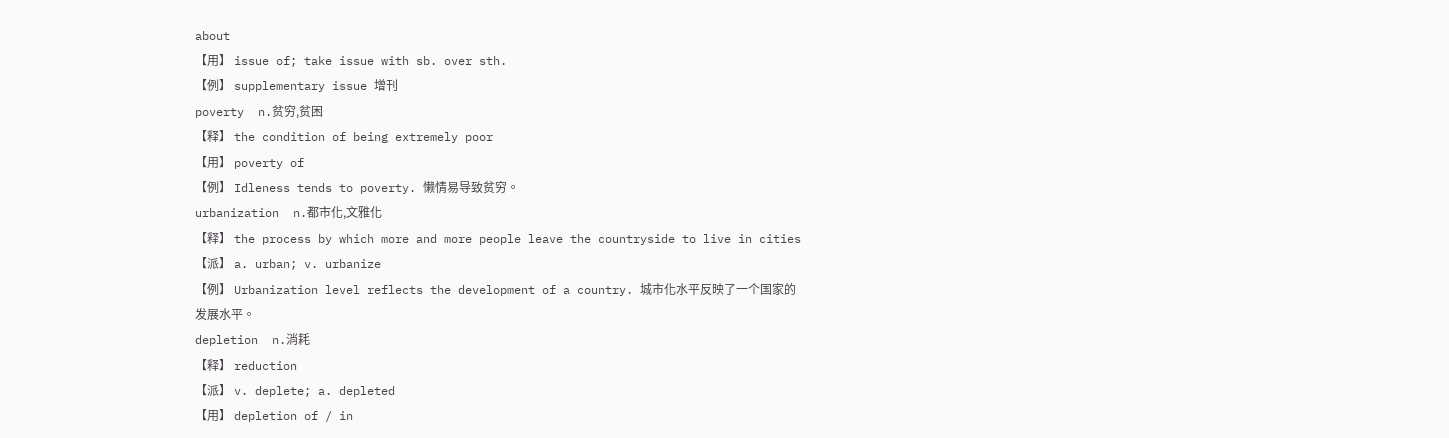about
【用】 issue of; take issue with sb. over sth.
【例】 supplementary issue 增刊
poverty  n.贫穷,贫困
【释】 the condition of being extremely poor
【用】 poverty of
【例】 Idleness tends to poverty. 懒情易导致贫穷。
urbanization  n.都市化,文雅化
【释】 the process by which more and more people leave the countryside to live in cities
【派】 a. urban; v. urbanize
【例】 Urbanization level reflects the development of a country. 城市化水平反映了一个国家的发展水平。
depletion  n.消耗
【释】 reduction
【派】 v. deplete; a. depleted
【用】 depletion of / in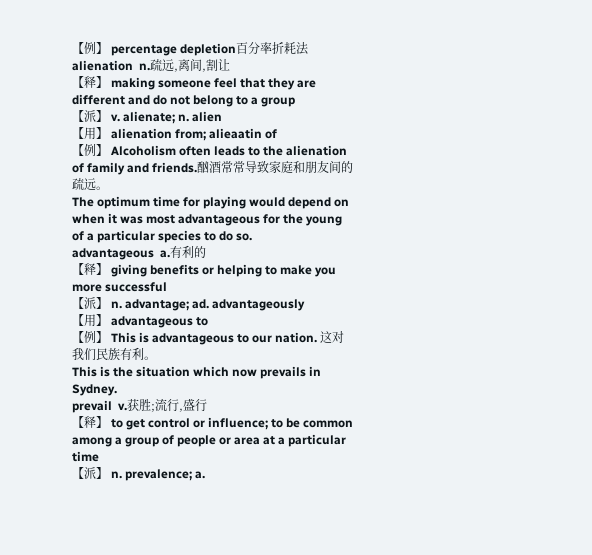【例】 percentage depletion百分率折耗法
alienation  n.疏远,离间,割让
【释】 making someone feel that they are different and do not belong to a group
【派】 v. alienate; n. alien
【用】 alienation from; alieaatin of
【例】 Alcoholism often leads to the alienation of family and friends.酗酒常常导致家庭和朋友间的疏远。
The optimum time for playing would depend on when it was most advantageous for the young of a particular species to do so.
advantageous  a.有利的
【释】 giving benefits or helping to make you more successful
【派】 n. advantage; ad. advantageously
【用】 advantageous to
【例】 This is advantageous to our nation. 这对我们民族有利。
This is the situation which now prevails in Sydney.
prevail  v.获胜;流行,盛行
【释】 to get control or influence; to be common among a group of people or area at a particular time
【派】 n. prevalence; a.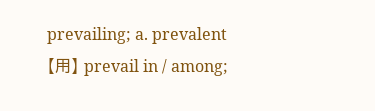prevailing; a. prevalent
【用】 prevail in / among;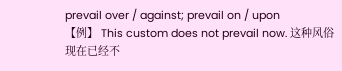prevail over / against; prevail on / upon
【例】 This custom does not prevail now. 这种风俗现在已经不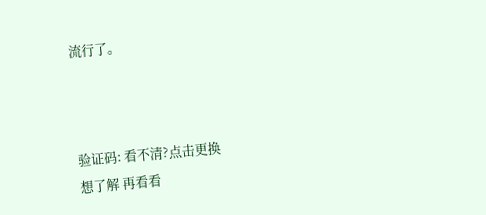流行了。



验证码: 看不清?点击更换
想了解 再看看